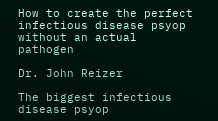How to create the perfect infectious disease psyop without an actual pathogen

Dr. John Reizer

The biggest infectious disease psyop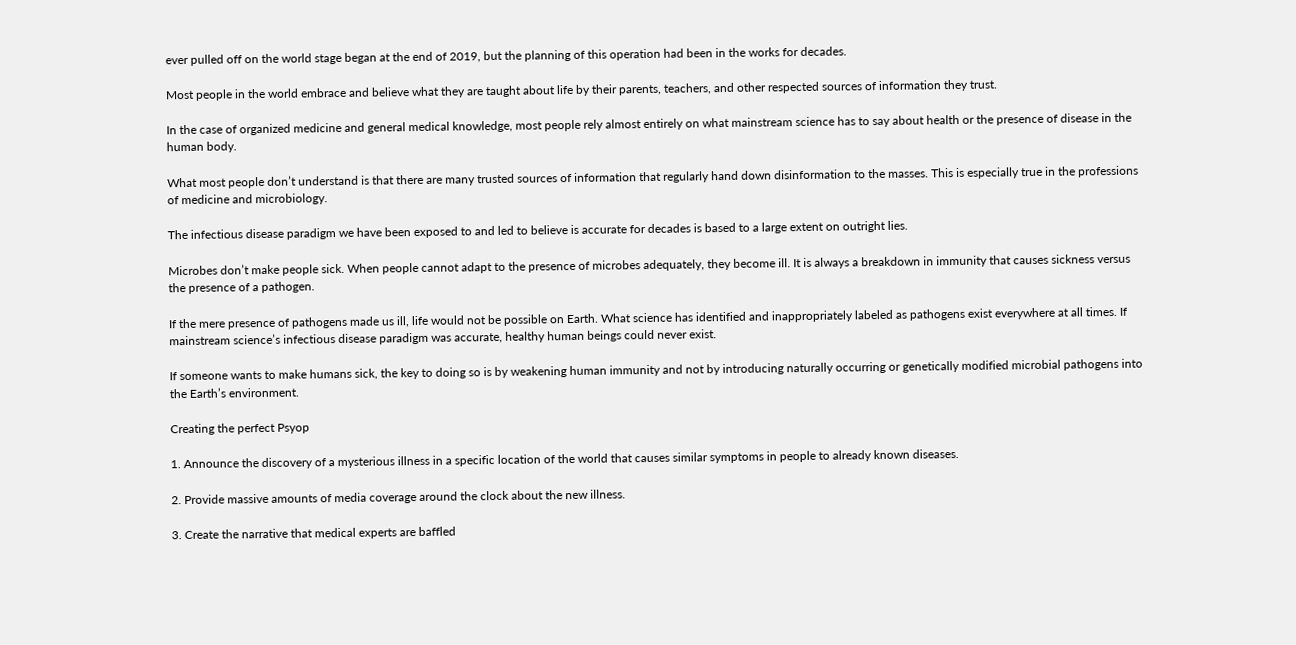ever pulled off on the world stage began at the end of 2019, but the planning of this operation had been in the works for decades.

Most people in the world embrace and believe what they are taught about life by their parents, teachers, and other respected sources of information they trust.

In the case of organized medicine and general medical knowledge, most people rely almost entirely on what mainstream science has to say about health or the presence of disease in the human body.

What most people don’t understand is that there are many trusted sources of information that regularly hand down disinformation to the masses. This is especially true in the professions of medicine and microbiology.

The infectious disease paradigm we have been exposed to and led to believe is accurate for decades is based to a large extent on outright lies.

Microbes don’t make people sick. When people cannot adapt to the presence of microbes adequately, they become ill. It is always a breakdown in immunity that causes sickness versus the presence of a pathogen.

If the mere presence of pathogens made us ill, life would not be possible on Earth. What science has identified and inappropriately labeled as pathogens exist everywhere at all times. If mainstream science’s infectious disease paradigm was accurate, healthy human beings could never exist.

If someone wants to make humans sick, the key to doing so is by weakening human immunity and not by introducing naturally occurring or genetically modified microbial pathogens into the Earth’s environment.

Creating the perfect Psyop

1. Announce the discovery of a mysterious illness in a specific location of the world that causes similar symptoms in people to already known diseases.

2. Provide massive amounts of media coverage around the clock about the new illness.

3. Create the narrative that medical experts are baffled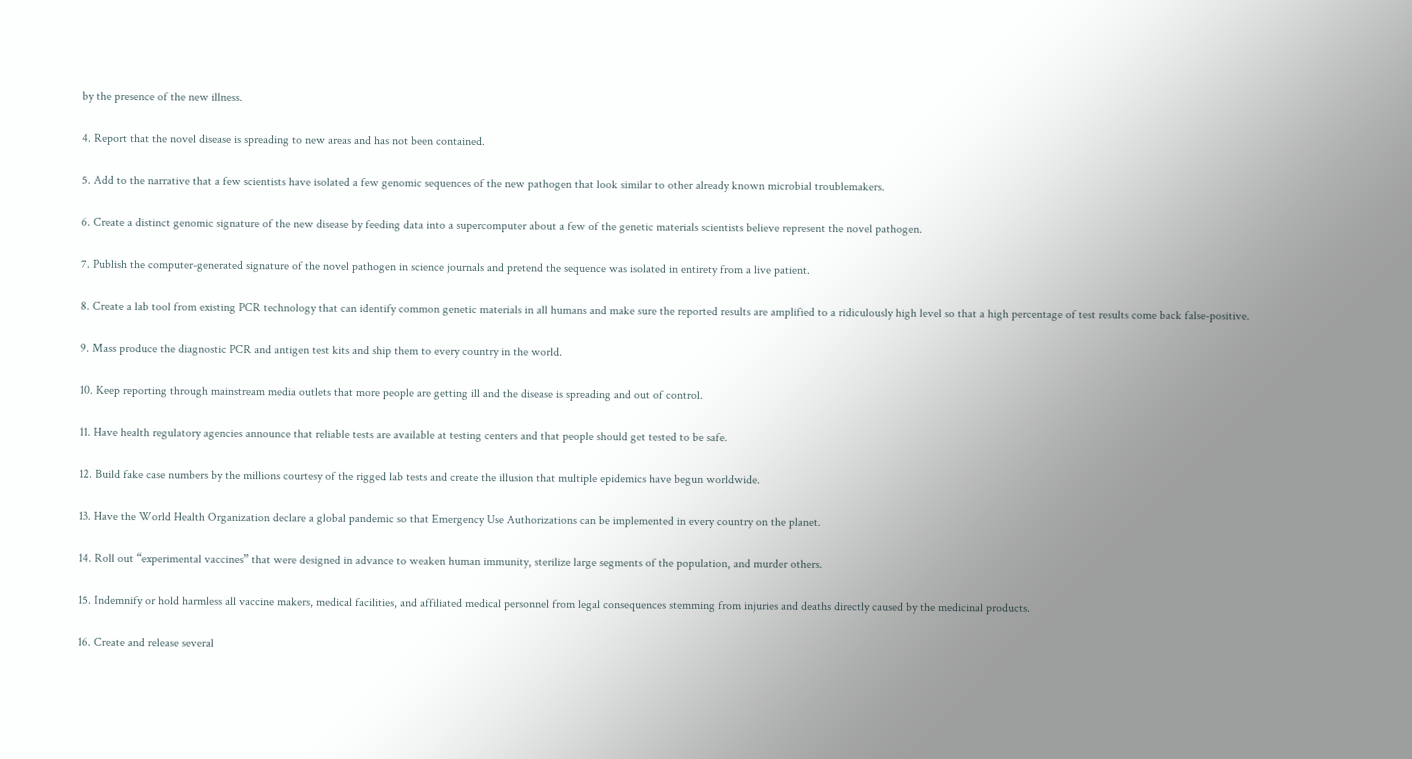by the presence of the new illness.

4. Report that the novel disease is spreading to new areas and has not been contained.

5. Add to the narrative that a few scientists have isolated a few genomic sequences of the new pathogen that look similar to other already known microbial troublemakers.

6. Create a distinct genomic signature of the new disease by feeding data into a supercomputer about a few of the genetic materials scientists believe represent the novel pathogen.

7. Publish the computer-generated signature of the novel pathogen in science journals and pretend the sequence was isolated in entirety from a live patient.

8. Create a lab tool from existing PCR technology that can identify common genetic materials in all humans and make sure the reported results are amplified to a ridiculously high level so that a high percentage of test results come back false-positive.

9. Mass produce the diagnostic PCR and antigen test kits and ship them to every country in the world.

10. Keep reporting through mainstream media outlets that more people are getting ill and the disease is spreading and out of control.

11. Have health regulatory agencies announce that reliable tests are available at testing centers and that people should get tested to be safe.

12. Build fake case numbers by the millions courtesy of the rigged lab tests and create the illusion that multiple epidemics have begun worldwide.

13. Have the World Health Organization declare a global pandemic so that Emergency Use Authorizations can be implemented in every country on the planet.

14. Roll out “experimental vaccines” that were designed in advance to weaken human immunity, sterilize large segments of the population, and murder others.

15. Indemnify or hold harmless all vaccine makers, medical facilities, and affiliated medical personnel from legal consequences stemming from injuries and deaths directly caused by the medicinal products.

16. Create and release several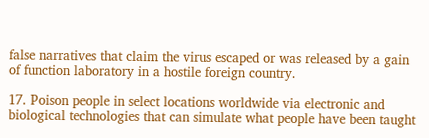false narratives that claim the virus escaped or was released by a gain of function laboratory in a hostile foreign country.

17. Poison people in select locations worldwide via electronic and biological technologies that can simulate what people have been taught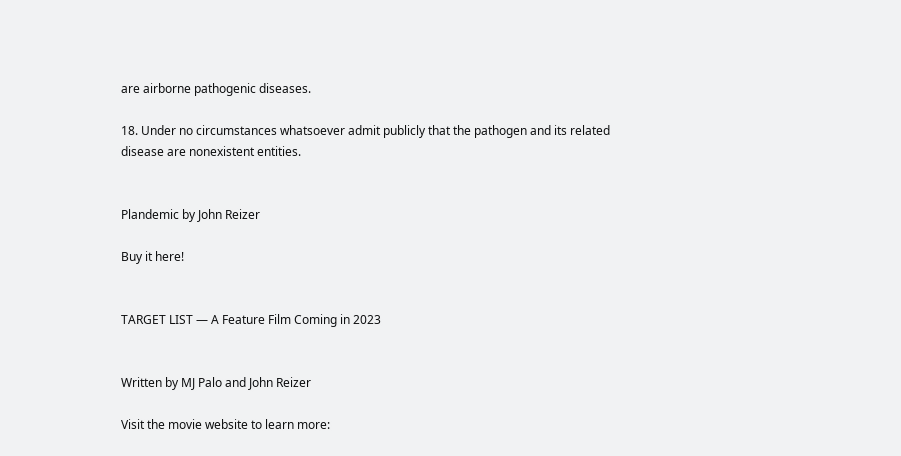are airborne pathogenic diseases.

18. Under no circumstances whatsoever admit publicly that the pathogen and its related disease are nonexistent entities.


Plandemic by John Reizer

Buy it here!


TARGET LIST — A Feature Film Coming in 2023


Written by MJ Palo and John Reizer

Visit the movie website to learn more: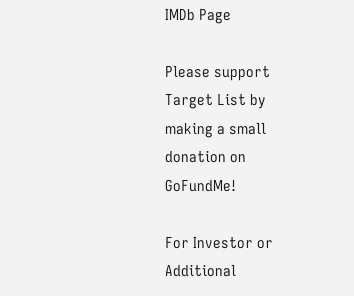IMDb Page

Please support Target List by making a small donation on GoFundMe!

For Investor or Additional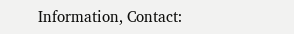Information, Contact: